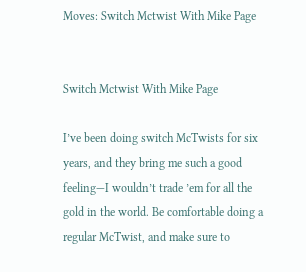Moves: Switch Mctwist With Mike Page


Switch Mctwist With Mike Page

I’ve been doing switch McTwists for six years, and they bring me such a good feeling—I wouldn’t trade ’em for all the gold in the world. Be comfortable doing a regular McTwist, and make sure to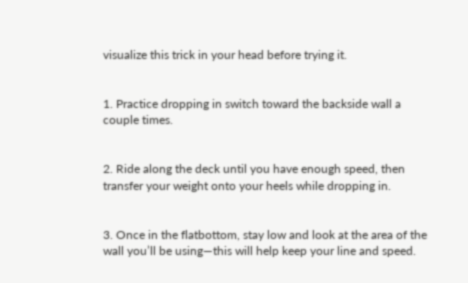visualize this trick in your head before trying it.


1. Practice dropping in switch toward the backside wall a couple times.


2. Ride along the deck until you have enough speed, then transfer your weight onto your heels while dropping in.


3. Once in the flatbottom, stay low and look at the area of the wall you’ll be using—this will help keep your line and speed.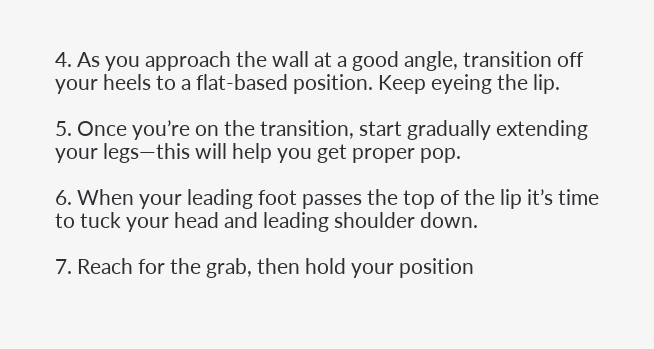4. As you approach the wall at a good angle, transition off your heels to a flat-based position. Keep eyeing the lip.

5. Once you’re on the transition, start gradually extending your legs—this will help you get proper pop.

6. When your leading foot passes the top of the lip it’s time to tuck your head and leading shoulder down.

7. Reach for the grab, then hold your position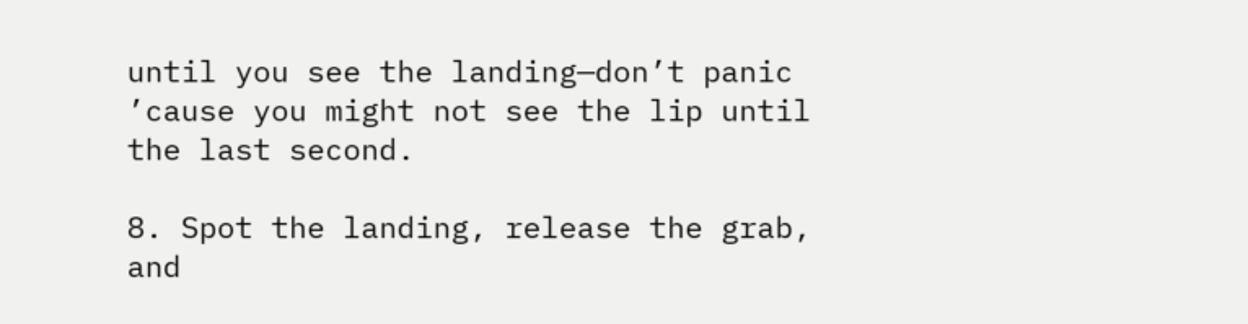until you see the landing—don’t panic ’cause you might not see the lip until the last second.

8. Spot the landing, release the grab, and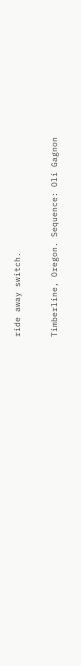ride away switch.


Timberline, Oregon. Sequence: Oli Gagnon